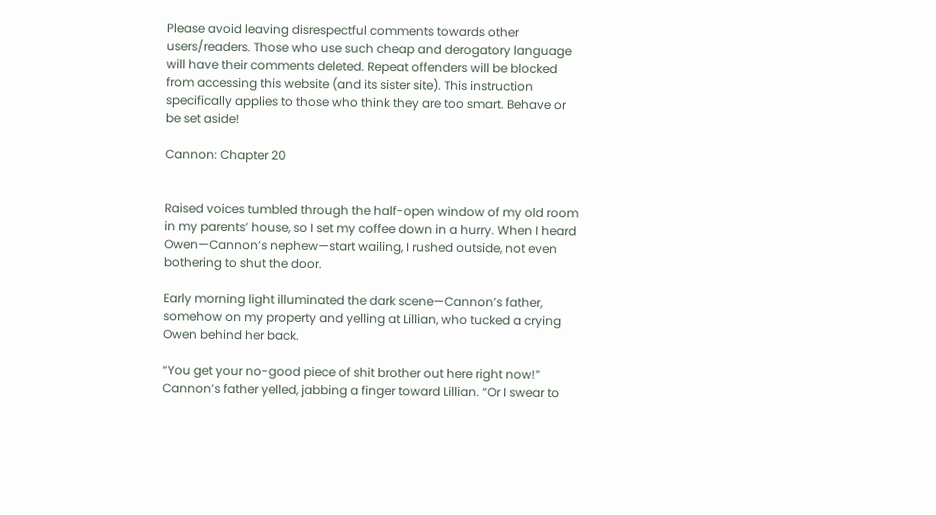Please avoid leaving disrespectful comments towards other users/readers. Those who use such cheap and derogatory language will have their comments deleted. Repeat offenders will be blocked from accessing this website (and its sister site). This instruction specifically applies to those who think they are too smart. Behave or be set aside!

Cannon: Chapter 20


Raised voices tumbled through the half-open window of my old room in my parents’ house, so I set my coffee down in a hurry. When I heard Owen—Cannon’s nephew—start wailing, I rushed outside, not even bothering to shut the door.

Early morning light illuminated the dark scene—Cannon’s father, somehow on my property and yelling at Lillian, who tucked a crying Owen behind her back.

“You get your no-good piece of shit brother out here right now!” Cannon’s father yelled, jabbing a finger toward Lillian. “Or I swear to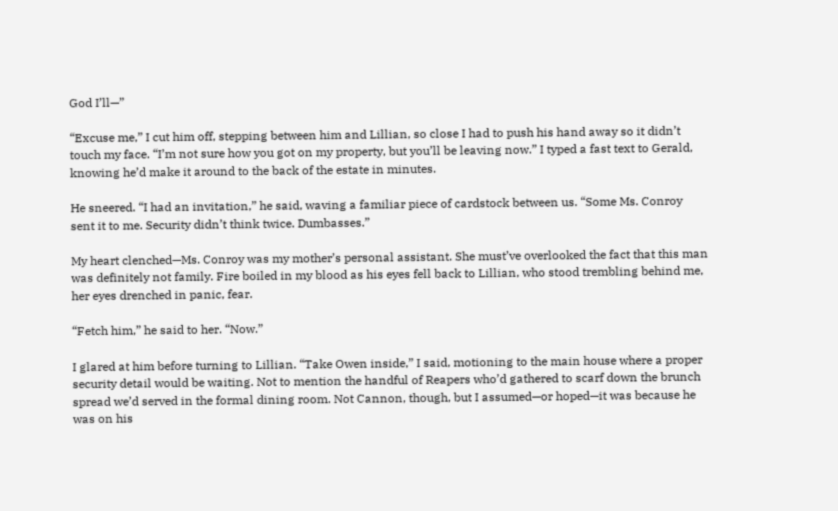God I’ll—”

“Excuse me,” I cut him off, stepping between him and Lillian, so close I had to push his hand away so it didn’t touch my face. “I’m not sure how you got on my property, but you’ll be leaving now.” I typed a fast text to Gerald, knowing he’d make it around to the back of the estate in minutes.

He sneered. “I had an invitation,” he said, waving a familiar piece of cardstock between us. “Some Ms. Conroy sent it to me. Security didn’t think twice. Dumbasses.”

My heart clenched—Ms. Conroy was my mother’s personal assistant. She must’ve overlooked the fact that this man was definitely not family. Fire boiled in my blood as his eyes fell back to Lillian, who stood trembling behind me, her eyes drenched in panic, fear.

“Fetch him,” he said to her. “Now.”

I glared at him before turning to Lillian. “Take Owen inside,” I said, motioning to the main house where a proper security detail would be waiting. Not to mention the handful of Reapers who’d gathered to scarf down the brunch spread we’d served in the formal dining room. Not Cannon, though, but I assumed—or hoped—it was because he was on his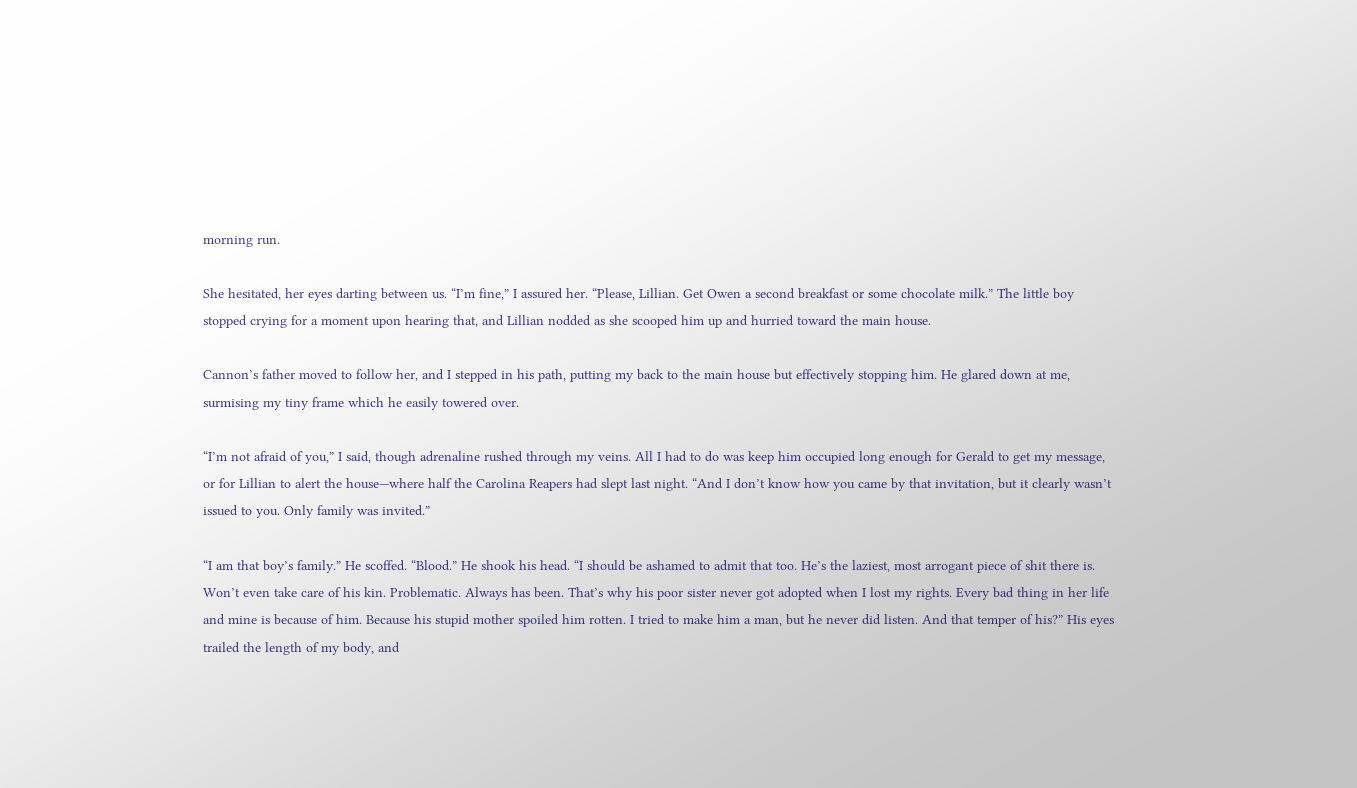morning run.

She hesitated, her eyes darting between us. “I’m fine,” I assured her. “Please, Lillian. Get Owen a second breakfast or some chocolate milk.” The little boy stopped crying for a moment upon hearing that, and Lillian nodded as she scooped him up and hurried toward the main house.

Cannon’s father moved to follow her, and I stepped in his path, putting my back to the main house but effectively stopping him. He glared down at me, surmising my tiny frame which he easily towered over.

“I’m not afraid of you,” I said, though adrenaline rushed through my veins. All I had to do was keep him occupied long enough for Gerald to get my message, or for Lillian to alert the house—where half the Carolina Reapers had slept last night. “And I don’t know how you came by that invitation, but it clearly wasn’t issued to you. Only family was invited.”

“I am that boy’s family.” He scoffed. “Blood.” He shook his head. “I should be ashamed to admit that too. He’s the laziest, most arrogant piece of shit there is. Won’t even take care of his kin. Problematic. Always has been. That’s why his poor sister never got adopted when I lost my rights. Every bad thing in her life and mine is because of him. Because his stupid mother spoiled him rotten. I tried to make him a man, but he never did listen. And that temper of his?” His eyes trailed the length of my body, and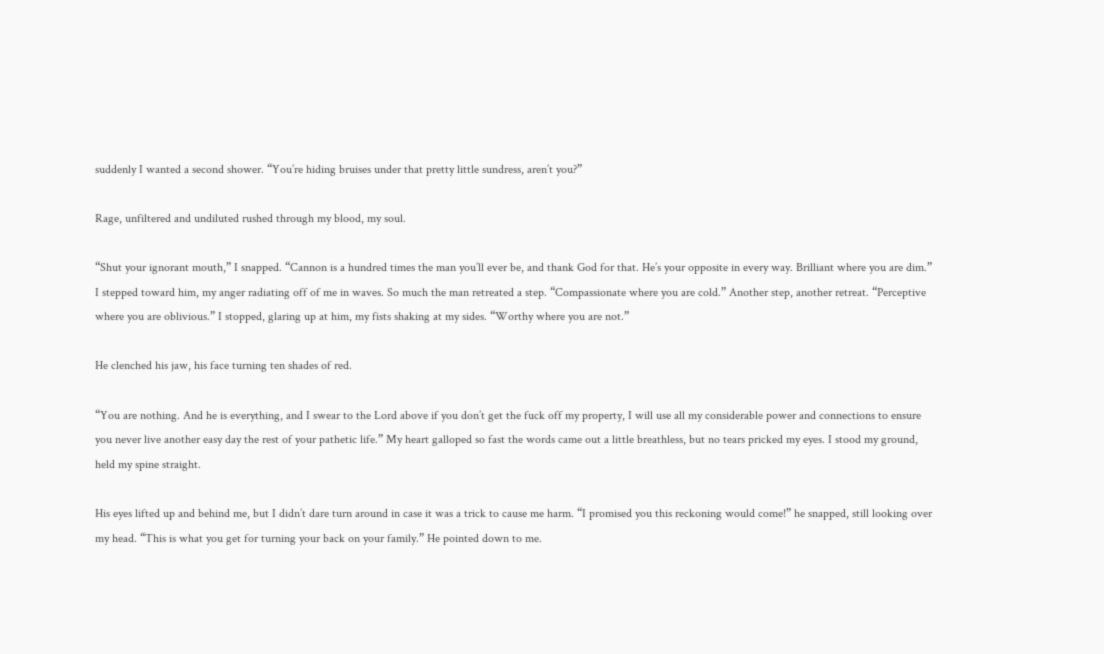suddenly I wanted a second shower. “You’re hiding bruises under that pretty little sundress, aren’t you?”

Rage, unfiltered and undiluted rushed through my blood, my soul.

“Shut your ignorant mouth,” I snapped. “Cannon is a hundred times the man you’ll ever be, and thank God for that. He’s your opposite in every way. Brilliant where you are dim.” I stepped toward him, my anger radiating off of me in waves. So much the man retreated a step. “Compassionate where you are cold.” Another step, another retreat. “Perceptive where you are oblivious.” I stopped, glaring up at him, my fists shaking at my sides. “Worthy where you are not.”

He clenched his jaw, his face turning ten shades of red.

“You are nothing. And he is everything, and I swear to the Lord above if you don’t get the fuck off my property, I will use all my considerable power and connections to ensure you never live another easy day the rest of your pathetic life.” My heart galloped so fast the words came out a little breathless, but no tears pricked my eyes. I stood my ground, held my spine straight.

His eyes lifted up and behind me, but I didn’t dare turn around in case it was a trick to cause me harm. “I promised you this reckoning would come!” he snapped, still looking over my head. “This is what you get for turning your back on your family.” He pointed down to me.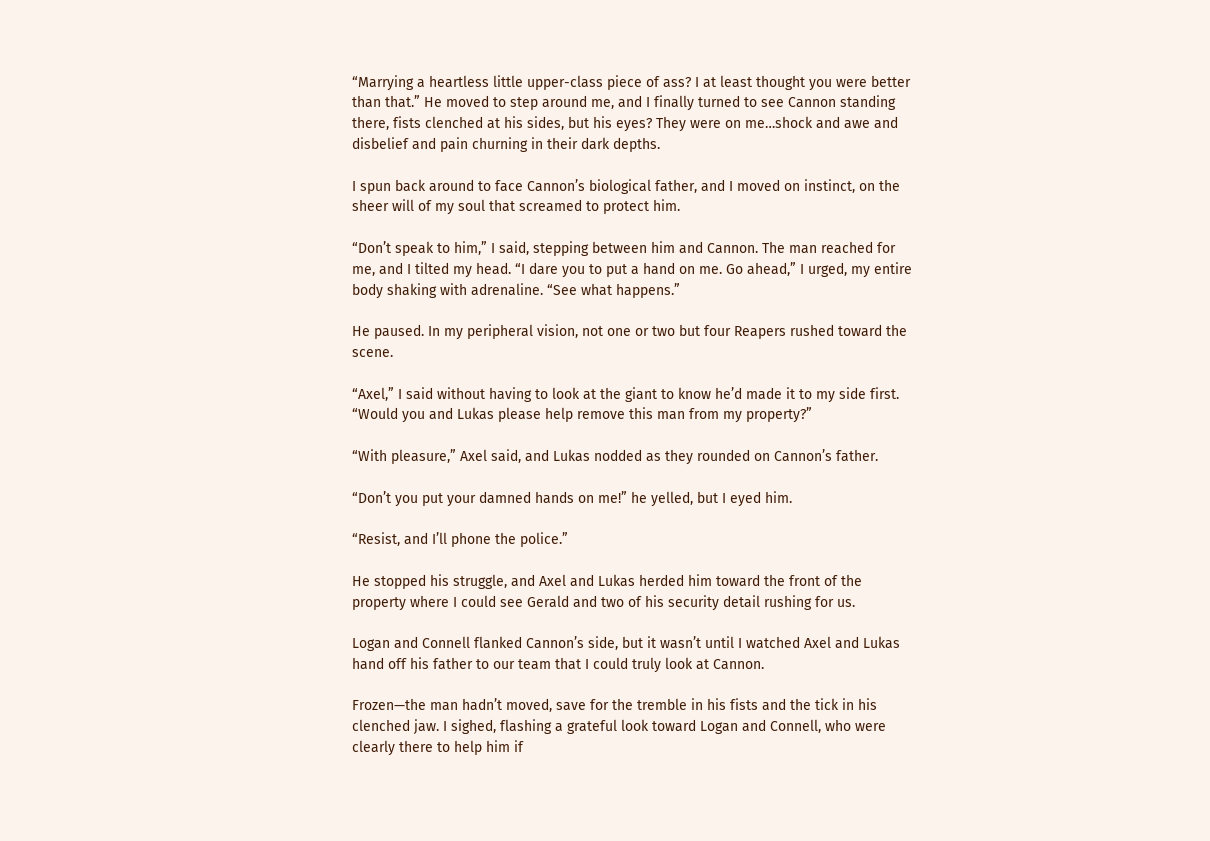“Marrying a heartless little upper-class piece of ass? I at least thought you were better than that.” He moved to step around me, and I finally turned to see Cannon standing there, fists clenched at his sides, but his eyes? They were on me…shock and awe and disbelief and pain churning in their dark depths.

I spun back around to face Cannon’s biological father, and I moved on instinct, on the sheer will of my soul that screamed to protect him.

“Don’t speak to him,” I said, stepping between him and Cannon. The man reached for me, and I tilted my head. “I dare you to put a hand on me. Go ahead,” I urged, my entire body shaking with adrenaline. “See what happens.”

He paused. In my peripheral vision, not one or two but four Reapers rushed toward the scene.

“Axel,” I said without having to look at the giant to know he’d made it to my side first. “Would you and Lukas please help remove this man from my property?”

“With pleasure,” Axel said, and Lukas nodded as they rounded on Cannon’s father.

“Don’t you put your damned hands on me!” he yelled, but I eyed him.

“Resist, and I’ll phone the police.”

He stopped his struggle, and Axel and Lukas herded him toward the front of the property where I could see Gerald and two of his security detail rushing for us.

Logan and Connell flanked Cannon’s side, but it wasn’t until I watched Axel and Lukas hand off his father to our team that I could truly look at Cannon.

Frozen—the man hadn’t moved, save for the tremble in his fists and the tick in his clenched jaw. I sighed, flashing a grateful look toward Logan and Connell, who were clearly there to help him if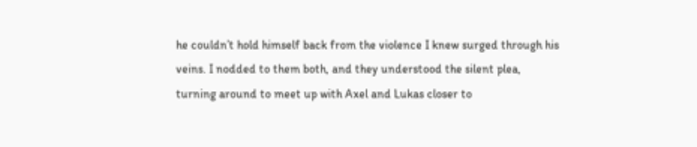he couldn’t hold himself back from the violence I knew surged through his veins. I nodded to them both, and they understood the silent plea, turning around to meet up with Axel and Lukas closer to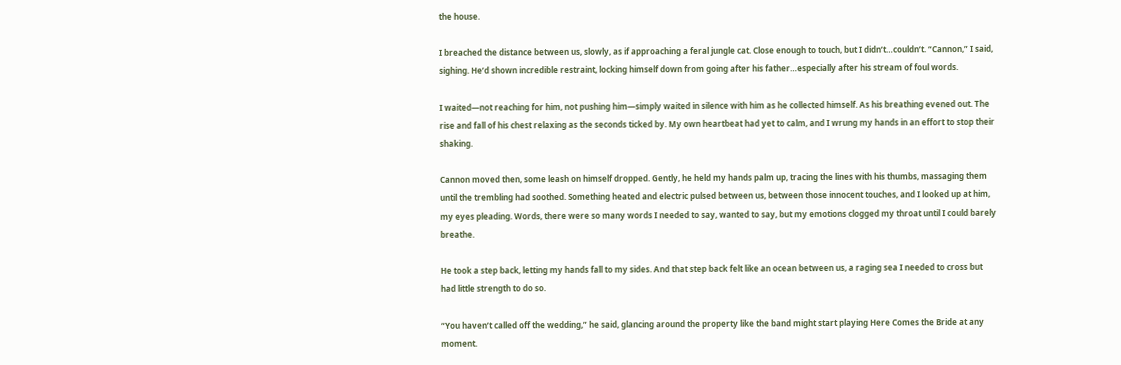the house.

I breached the distance between us, slowly, as if approaching a feral jungle cat. Close enough to touch, but I didn’t…couldn’t. “Cannon,” I said, sighing. He’d shown incredible restraint, locking himself down from going after his father…especially after his stream of foul words.

I waited—not reaching for him, not pushing him—simply waited in silence with him as he collected himself. As his breathing evened out. The rise and fall of his chest relaxing as the seconds ticked by. My own heartbeat had yet to calm, and I wrung my hands in an effort to stop their shaking.

Cannon moved then, some leash on himself dropped. Gently, he held my hands palm up, tracing the lines with his thumbs, massaging them until the trembling had soothed. Something heated and electric pulsed between us, between those innocent touches, and I looked up at him, my eyes pleading. Words, there were so many words I needed to say, wanted to say, but my emotions clogged my throat until I could barely breathe.

He took a step back, letting my hands fall to my sides. And that step back felt like an ocean between us, a raging sea I needed to cross but had little strength to do so.

“You haven’t called off the wedding,” he said, glancing around the property like the band might start playing Here Comes the Bride at any moment.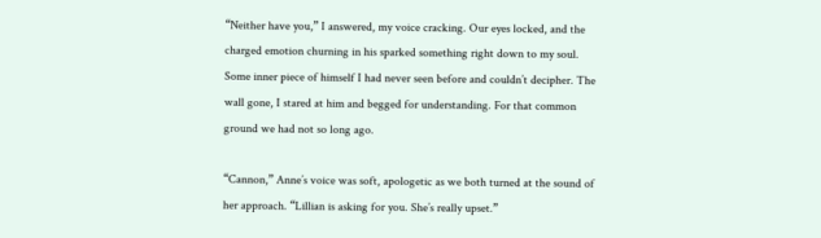“Neither have you,” I answered, my voice cracking. Our eyes locked, and the charged emotion churning in his sparked something right down to my soul. Some inner piece of himself I had never seen before and couldn’t decipher. The wall gone, I stared at him and begged for understanding. For that common ground we had not so long ago.

“Cannon,” Anne’s voice was soft, apologetic as we both turned at the sound of her approach. “Lillian is asking for you. She’s really upset.”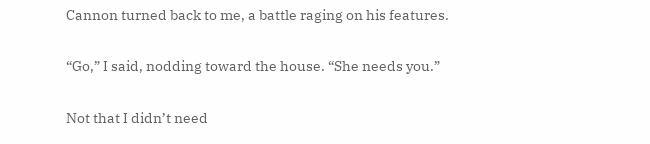Cannon turned back to me, a battle raging on his features.

“Go,” I said, nodding toward the house. “She needs you.”

Not that I didn’t need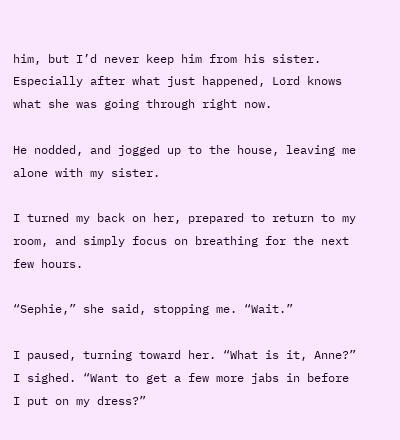him, but I’d never keep him from his sister. Especially after what just happened, Lord knows what she was going through right now.

He nodded, and jogged up to the house, leaving me alone with my sister.

I turned my back on her, prepared to return to my room, and simply focus on breathing for the next few hours.

“Sephie,” she said, stopping me. “Wait.”

I paused, turning toward her. “What is it, Anne?” I sighed. “Want to get a few more jabs in before I put on my dress?”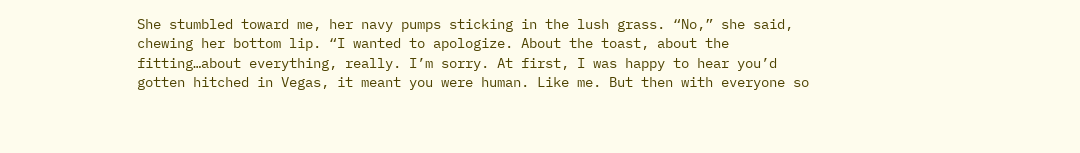She stumbled toward me, her navy pumps sticking in the lush grass. “No,” she said, chewing her bottom lip. “I wanted to apologize. About the toast, about the fitting…about everything, really. I’m sorry. At first, I was happy to hear you’d gotten hitched in Vegas, it meant you were human. Like me. But then with everyone so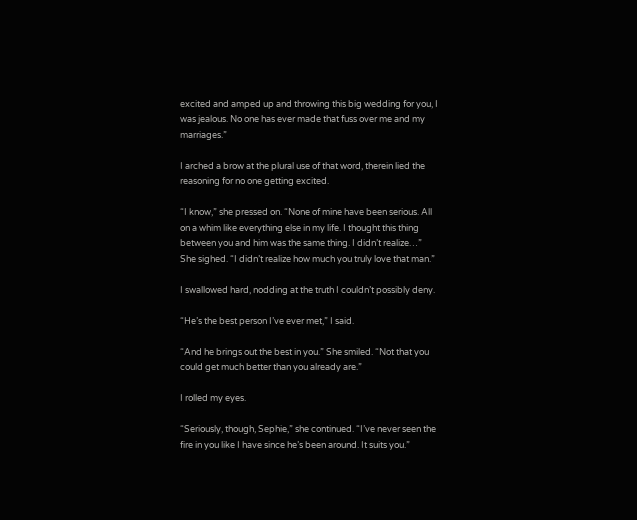excited and amped up and throwing this big wedding for you, I was jealous. No one has ever made that fuss over me and my marriages.”

I arched a brow at the plural use of that word, therein lied the reasoning for no one getting excited.

“I know,” she pressed on. “None of mine have been serious. All on a whim like everything else in my life. I thought this thing between you and him was the same thing. I didn’t realize…” She sighed. “I didn’t realize how much you truly love that man.”

I swallowed hard, nodding at the truth I couldn’t possibly deny.

“He’s the best person I’ve ever met,” I said.

“And he brings out the best in you.” She smiled. “Not that you could get much better than you already are.”

I rolled my eyes.

“Seriously, though, Sephie,” she continued. “I’ve never seen the fire in you like I have since he’s been around. It suits you.”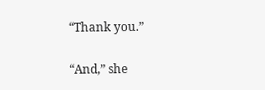“Thank you.”

“And,” she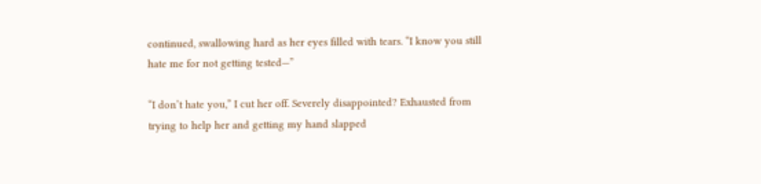continued, swallowing hard as her eyes filled with tears. “I know you still hate me for not getting tested—”

“I don’t hate you,” I cut her off. Severely disappointed? Exhausted from trying to help her and getting my hand slapped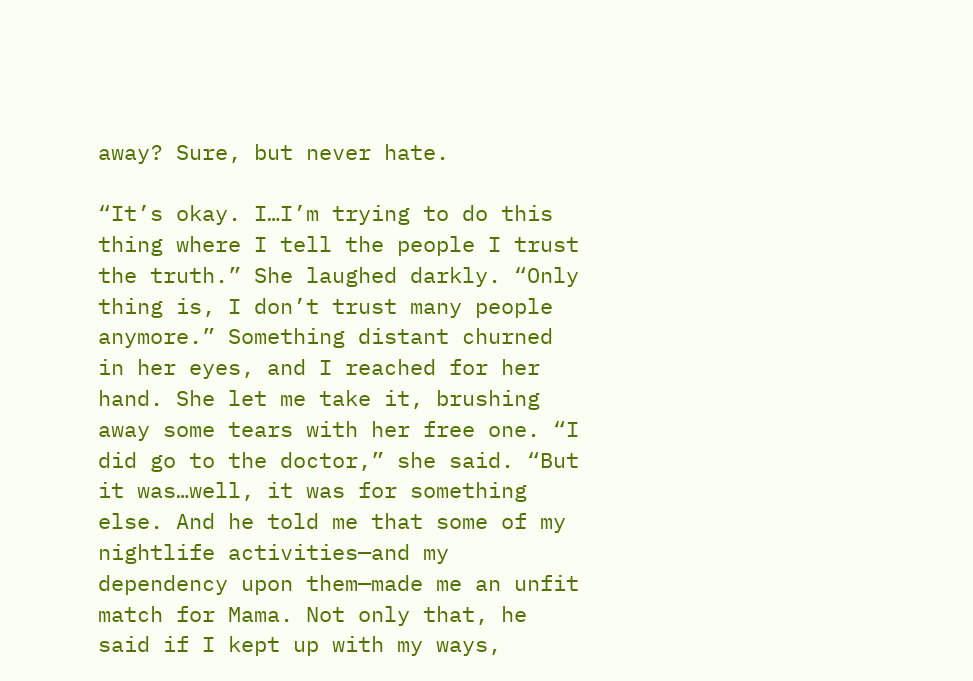away? Sure, but never hate.

“It’s okay. I…I’m trying to do this thing where I tell the people I trust the truth.” She laughed darkly. “Only thing is, I don’t trust many people anymore.” Something distant churned in her eyes, and I reached for her hand. She let me take it, brushing away some tears with her free one. “I did go to the doctor,” she said. “But it was…well, it was for something else. And he told me that some of my nightlife activities—and my dependency upon them—made me an unfit match for Mama. Not only that, he said if I kept up with my ways,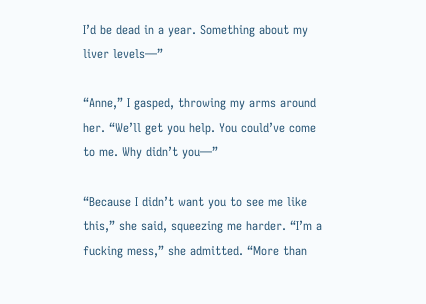I’d be dead in a year. Something about my liver levels—”

“Anne,” I gasped, throwing my arms around her. “We’ll get you help. You could’ve come to me. Why didn’t you—”

“Because I didn’t want you to see me like this,” she said, squeezing me harder. “I’m a fucking mess,” she admitted. “More than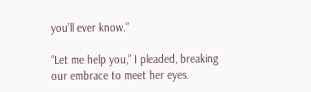you’ll ever know.”

“Let me help you,” I pleaded, breaking our embrace to meet her eyes.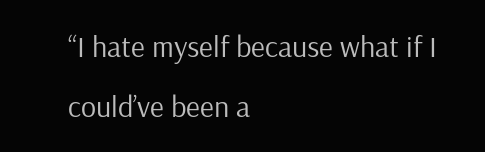“I hate myself because what if I could’ve been a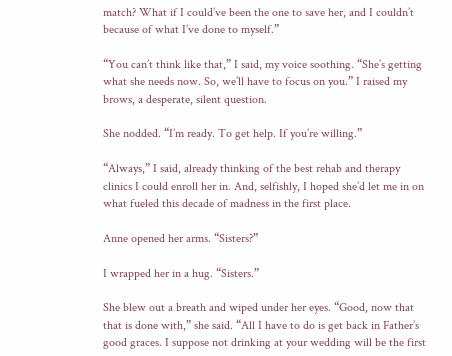match? What if I could’ve been the one to save her, and I couldn’t because of what I’ve done to myself.”

“You can’t think like that,” I said, my voice soothing. “She’s getting what she needs now. So, we’ll have to focus on you.” I raised my brows, a desperate, silent question.

She nodded. “I’m ready. To get help. If you’re willing.”

“Always,” I said, already thinking of the best rehab and therapy clinics I could enroll her in. And, selfishly, I hoped she’d let me in on what fueled this decade of madness in the first place.

Anne opened her arms. “Sisters?”

I wrapped her in a hug. “Sisters.”

She blew out a breath and wiped under her eyes. “Good, now that that is done with,” she said. “All I have to do is get back in Father’s good graces. I suppose not drinking at your wedding will be the first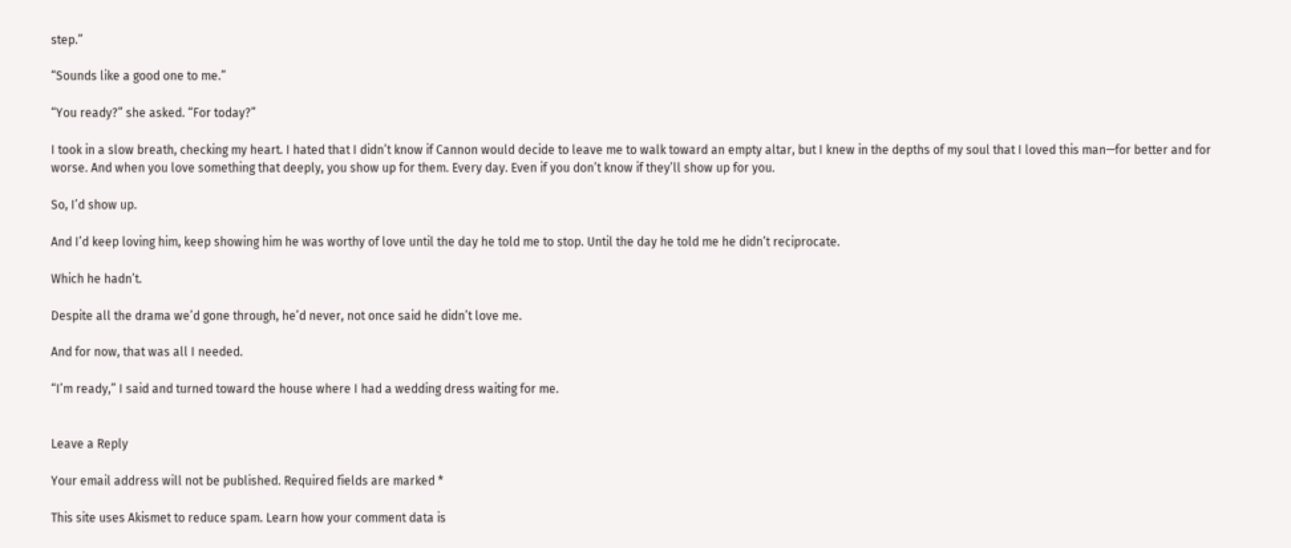step.”

“Sounds like a good one to me.”

“You ready?” she asked. “For today?”

I took in a slow breath, checking my heart. I hated that I didn’t know if Cannon would decide to leave me to walk toward an empty altar, but I knew in the depths of my soul that I loved this man—for better and for worse. And when you love something that deeply, you show up for them. Every day. Even if you don’t know if they’ll show up for you.

So, I’d show up.

And I’d keep loving him, keep showing him he was worthy of love until the day he told me to stop. Until the day he told me he didn’t reciprocate.

Which he hadn’t.

Despite all the drama we’d gone through, he’d never, not once said he didn’t love me.

And for now, that was all I needed.

“I’m ready,” I said and turned toward the house where I had a wedding dress waiting for me.


Leave a Reply

Your email address will not be published. Required fields are marked *

This site uses Akismet to reduce spam. Learn how your comment data is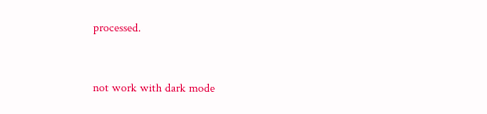processed.


not work with dark mode